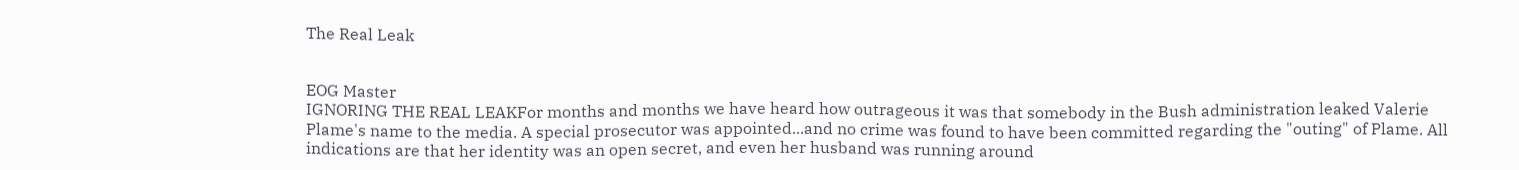The Real Leak


EOG Master
IGNORING THE REAL LEAKFor months and months we have heard how outrageous it was that somebody in the Bush administration leaked Valerie Plame's name to the media. A special prosecutor was appointed...and no crime was found to have been committed regarding the "outing" of Plame. All indications are that her identity was an open secret, and even her husband was running around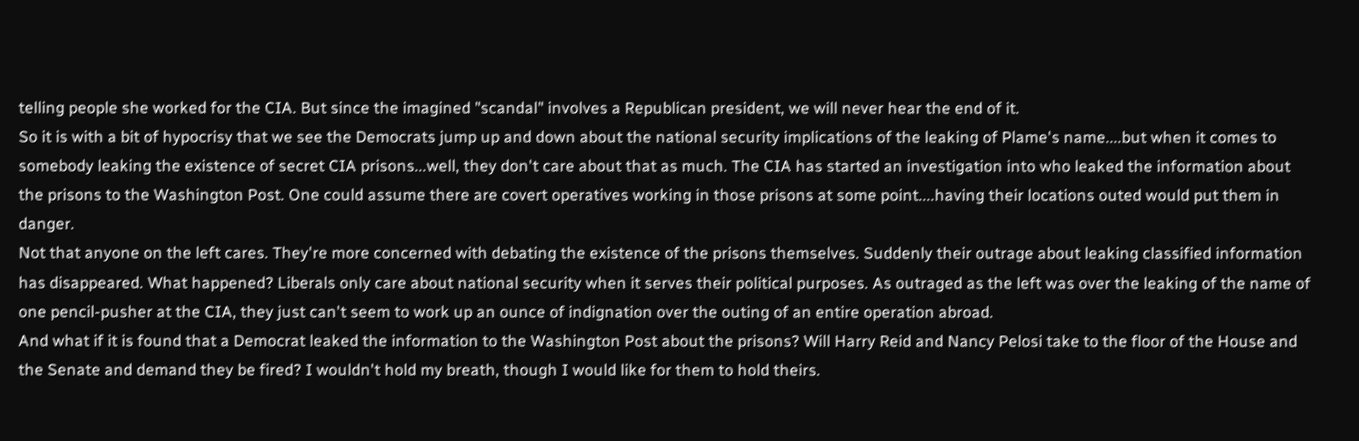telling people she worked for the CIA. But since the imagined "scandal" involves a Republican president, we will never hear the end of it.
So it is with a bit of hypocrisy that we see the Democrats jump up and down about the national security implications of the leaking of Plame's name....but when it comes to somebody leaking the existence of secret CIA prisons...well, they don't care about that as much. The CIA has started an investigation into who leaked the information about the prisons to the Washington Post. One could assume there are covert operatives working in those prisons at some point....having their locations outed would put them in danger.
Not that anyone on the left cares. They're more concerned with debating the existence of the prisons themselves. Suddenly their outrage about leaking classified information has disappeared. What happened? Liberals only care about national security when it serves their political purposes. As outraged as the left was over the leaking of the name of one pencil-pusher at the CIA, they just can't seem to work up an ounce of indignation over the outing of an entire operation abroad.
And what if it is found that a Democrat leaked the information to the Washington Post about the prisons? Will Harry Reid and Nancy Pelosi take to the floor of the House and the Senate and demand they be fired? I wouldn't hold my breath, though I would like for them to hold theirs.